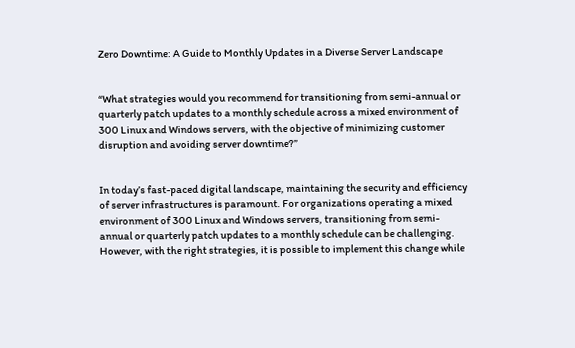Zero Downtime: A Guide to Monthly Updates in a Diverse Server Landscape


“What strategies would you recommend for transitioning from semi-annual or quarterly patch updates to a monthly schedule across a mixed environment of 300 Linux and Windows servers, with the objective of minimizing customer disruption and avoiding server downtime?”


In today’s fast-paced digital landscape, maintaining the security and efficiency of server infrastructures is paramount. For organizations operating a mixed environment of 300 Linux and Windows servers, transitioning from semi-annual or quarterly patch updates to a monthly schedule can be challenging. However, with the right strategies, it is possible to implement this change while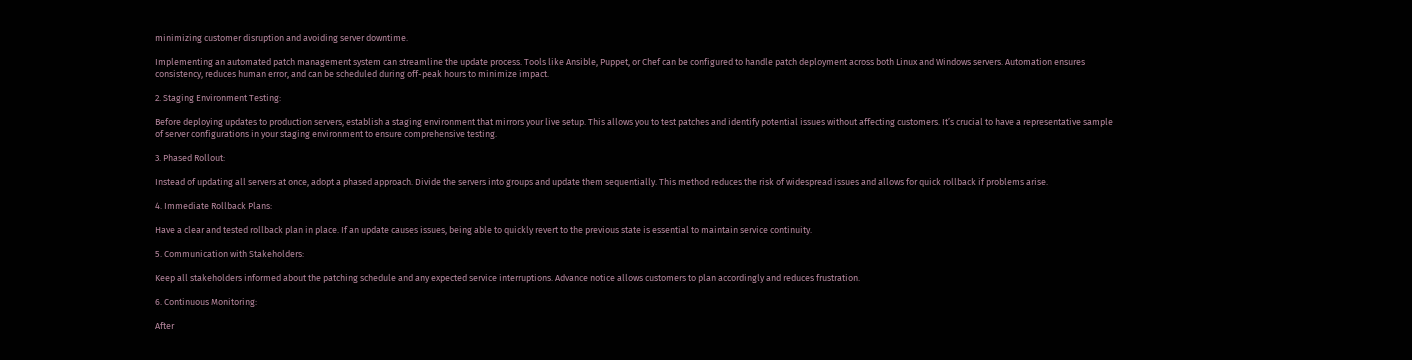minimizing customer disruption and avoiding server downtime.

Implementing an automated patch management system can streamline the update process. Tools like Ansible, Puppet, or Chef can be configured to handle patch deployment across both Linux and Windows servers. Automation ensures consistency, reduces human error, and can be scheduled during off-peak hours to minimize impact.

2. Staging Environment Testing:

Before deploying updates to production servers, establish a staging environment that mirrors your live setup. This allows you to test patches and identify potential issues without affecting customers. It’s crucial to have a representative sample of server configurations in your staging environment to ensure comprehensive testing.

3. Phased Rollout:

Instead of updating all servers at once, adopt a phased approach. Divide the servers into groups and update them sequentially. This method reduces the risk of widespread issues and allows for quick rollback if problems arise.

4. Immediate Rollback Plans:

Have a clear and tested rollback plan in place. If an update causes issues, being able to quickly revert to the previous state is essential to maintain service continuity.

5. Communication with Stakeholders:

Keep all stakeholders informed about the patching schedule and any expected service interruptions. Advance notice allows customers to plan accordingly and reduces frustration.

6. Continuous Monitoring:

After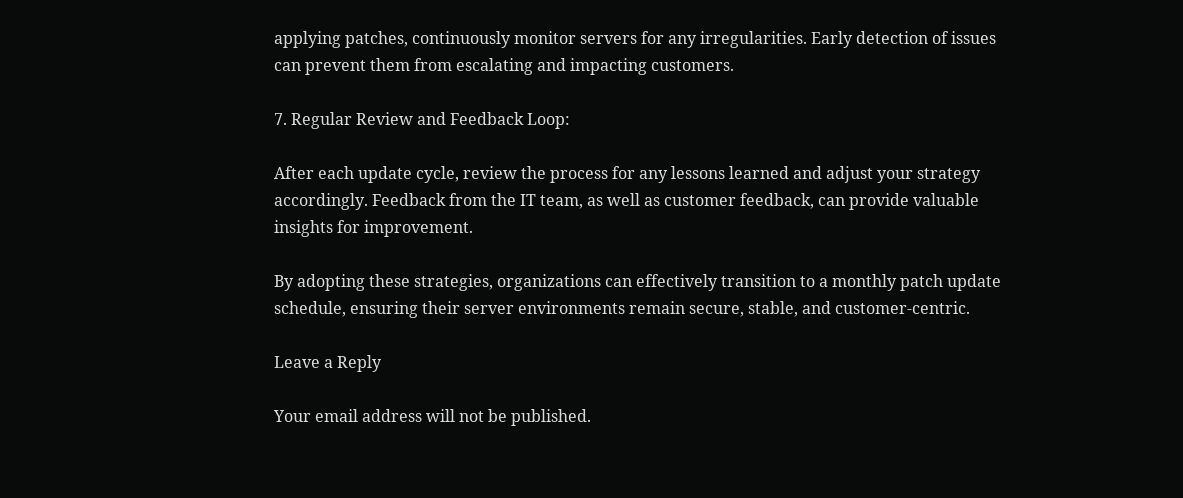applying patches, continuously monitor servers for any irregularities. Early detection of issues can prevent them from escalating and impacting customers.

7. Regular Review and Feedback Loop:

After each update cycle, review the process for any lessons learned and adjust your strategy accordingly. Feedback from the IT team, as well as customer feedback, can provide valuable insights for improvement.

By adopting these strategies, organizations can effectively transition to a monthly patch update schedule, ensuring their server environments remain secure, stable, and customer-centric.

Leave a Reply

Your email address will not be published.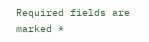Required fields are marked *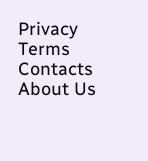Privacy Terms Contacts About Us